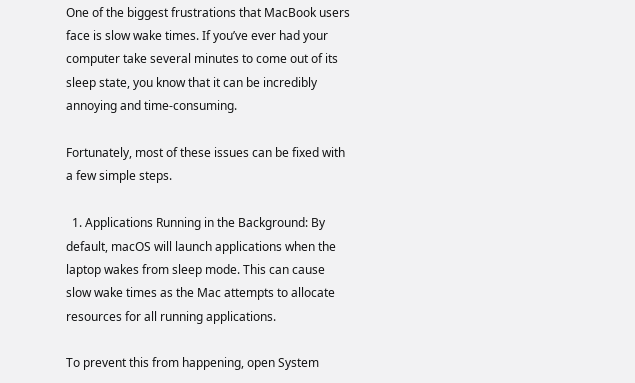One of the biggest frustrations that MacBook users face is slow wake times. If you’ve ever had your computer take several minutes to come out of its sleep state, you know that it can be incredibly annoying and time-consuming.

Fortunately, most of these issues can be fixed with a few simple steps.

  1. Applications Running in the Background: By default, macOS will launch applications when the laptop wakes from sleep mode. This can cause slow wake times as the Mac attempts to allocate resources for all running applications.

To prevent this from happening, open System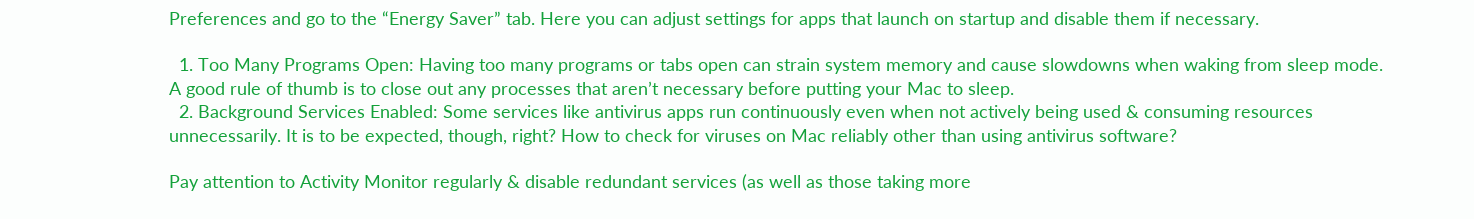Preferences and go to the “Energy Saver” tab. Here you can adjust settings for apps that launch on startup and disable them if necessary.

  1. Too Many Programs Open: Having too many programs or tabs open can strain system memory and cause slowdowns when waking from sleep mode. A good rule of thumb is to close out any processes that aren’t necessary before putting your Mac to sleep.
  2. Background Services Enabled: Some services like antivirus apps run continuously even when not actively being used & consuming resources unnecessarily. It is to be expected, though, right? How to check for viruses on Mac reliably other than using antivirus software?

Pay attention to Activity Monitor regularly & disable redundant services (as well as those taking more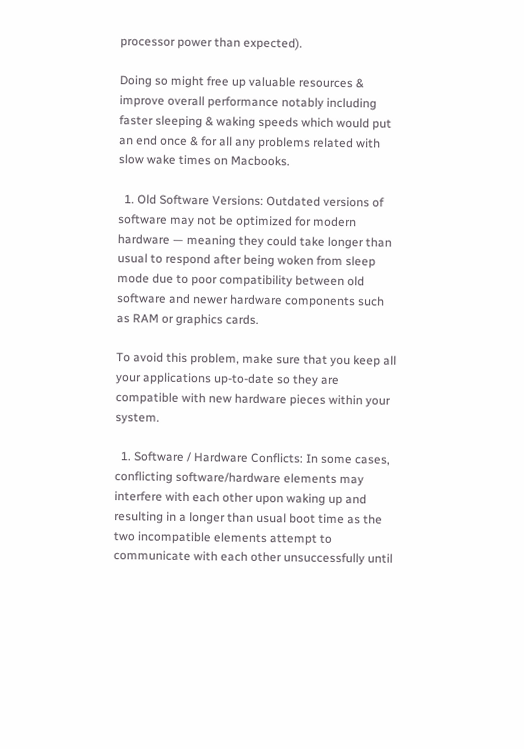processor power than expected).

Doing so might free up valuable resources & improve overall performance notably including faster sleeping & waking speeds which would put an end once & for all any problems related with slow wake times on Macbooks.

  1. Old Software Versions: Outdated versions of software may not be optimized for modern hardware — meaning they could take longer than usual to respond after being woken from sleep mode due to poor compatibility between old software and newer hardware components such as RAM or graphics cards.

To avoid this problem, make sure that you keep all your applications up-to-date so they are compatible with new hardware pieces within your system.

  1. Software / Hardware Conflicts: In some cases, conflicting software/hardware elements may interfere with each other upon waking up and resulting in a longer than usual boot time as the two incompatible elements attempt to communicate with each other unsuccessfully until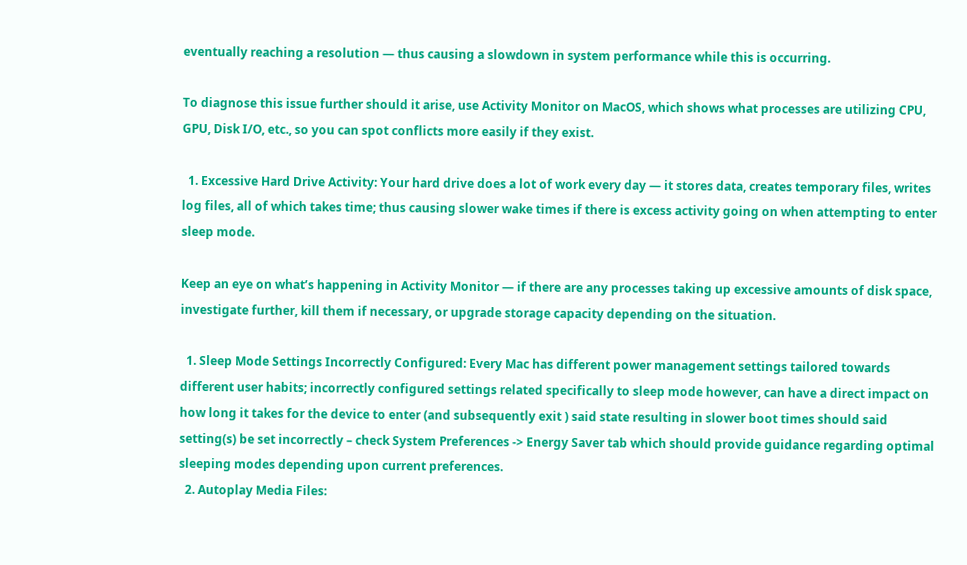eventually reaching a resolution — thus causing a slowdown in system performance while this is occurring.

To diagnose this issue further should it arise, use Activity Monitor on MacOS, which shows what processes are utilizing CPU, GPU, Disk I/O, etc., so you can spot conflicts more easily if they exist.

  1. Excessive Hard Drive Activity: Your hard drive does a lot of work every day — it stores data, creates temporary files, writes log files, all of which takes time; thus causing slower wake times if there is excess activity going on when attempting to enter sleep mode.

Keep an eye on what’s happening in Activity Monitor — if there are any processes taking up excessive amounts of disk space, investigate further, kill them if necessary, or upgrade storage capacity depending on the situation.

  1. Sleep Mode Settings Incorrectly Configured: Every Mac has different power management settings tailored towards different user habits; incorrectly configured settings related specifically to sleep mode however, can have a direct impact on how long it takes for the device to enter (and subsequently exit ) said state resulting in slower boot times should said setting(s) be set incorrectly – check System Preferences -> Energy Saver tab which should provide guidance regarding optimal sleeping modes depending upon current preferences.
  2. Autoplay Media Files: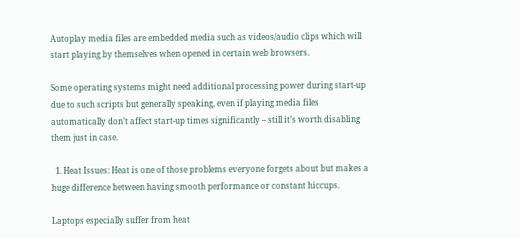Autoplay media files are embedded media such as videos/audio clips which will start playing by themselves when opened in certain web browsers.

Some operating systems might need additional processing power during start-up due to such scripts but generally speaking, even if playing media files automatically don’t affect start-up times significantly – still it’s worth disabling them just in case.

  1. Heat Issues: Heat is one of those problems everyone forgets about but makes a huge difference between having smooth performance or constant hiccups.

Laptops especially suffer from heat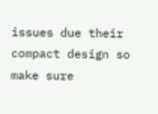issues due their compact design so make sure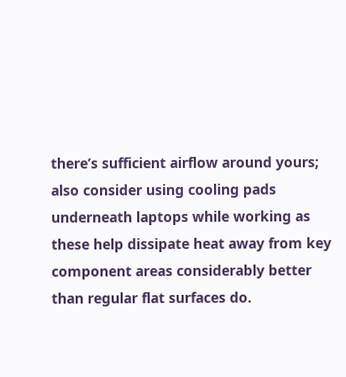there’s sufficient airflow around yours; also consider using cooling pads underneath laptops while working as these help dissipate heat away from key component areas considerably better than regular flat surfaces do.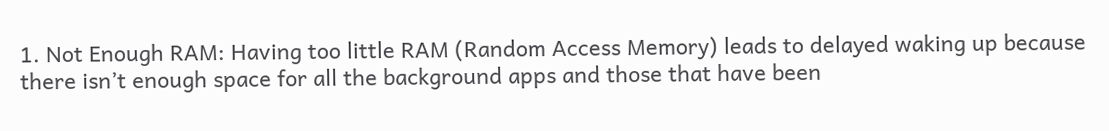1. Not Enough RAM: Having too little RAM (Random Access Memory) leads to delayed waking up because there isn’t enough space for all the background apps and those that have been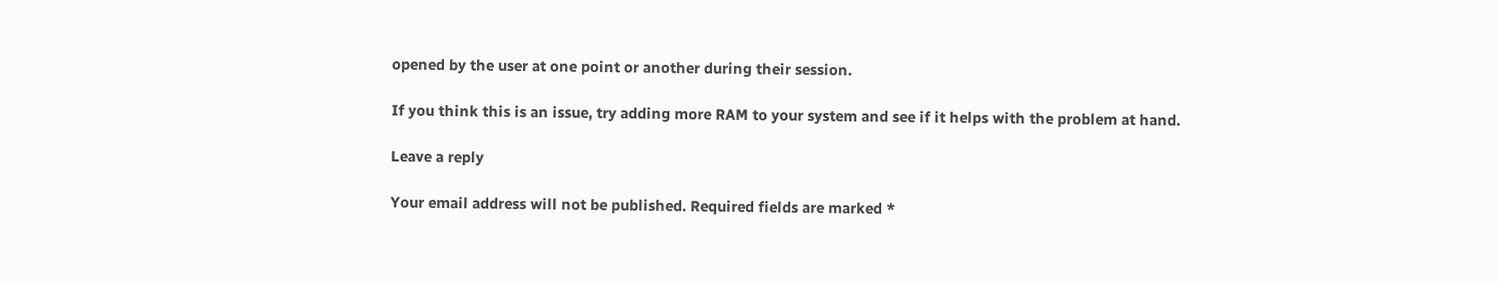opened by the user at one point or another during their session.

If you think this is an issue, try adding more RAM to your system and see if it helps with the problem at hand.

Leave a reply

Your email address will not be published. Required fields are marked *